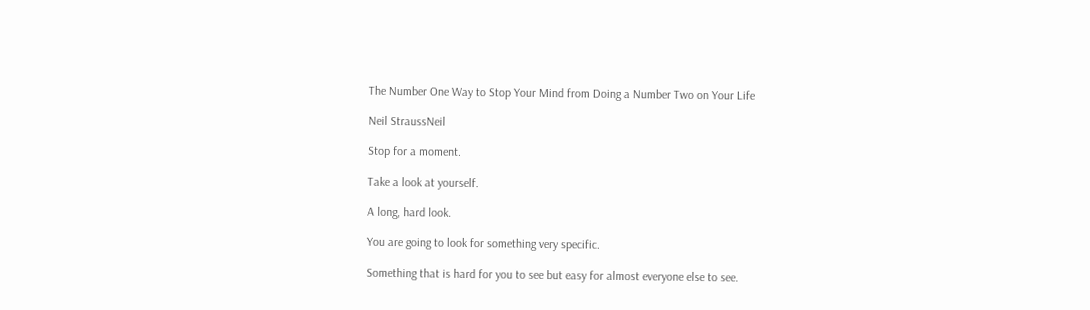The Number One Way to Stop Your Mind from Doing a Number Two on Your Life

Neil StraussNeil

Stop for a moment.

Take a look at yourself.

A long, hard look.

You are going to look for something very specific.

Something that is hard for you to see but easy for almost everyone else to see.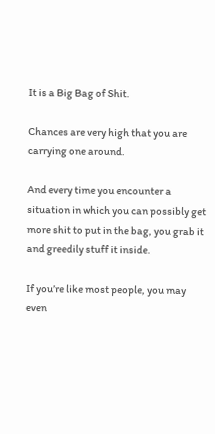It is a Big Bag of Shit.

Chances are very high that you are carrying one around.

And every time you encounter a situation in which you can possibly get more shit to put in the bag, you grab it and greedily stuff it inside.

If you’re like most people, you may even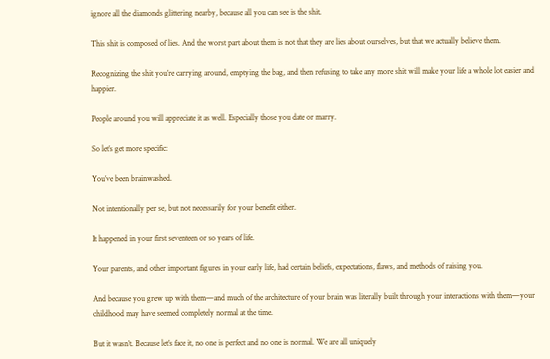ignore all the diamonds glittering nearby, because all you can see is the shit.

This shit is composed of lies. And the worst part about them is not that they are lies about ourselves, but that we actually believe them.

Recognizing the shit you’re carrying around, emptying the bag, and then refusing to take any more shit will make your life a whole lot easier and happier.

People around you will appreciate it as well. Especially those you date or marry.

So let’s get more specific:

You’ve been brainwashed.

Not intentionally per se, but not necessarily for your benefit either.

It happened in your first seventeen or so years of life.

Your parents, and other important figures in your early life, had certain beliefs, expectations, flaws, and methods of raising you.

And because you grew up with them—and much of the architecture of your brain was literally built through your interactions with them—your childhood may have seemed completely normal at the time.

But it wasn’t. Because let’s face it, no one is perfect and no one is normal. We are all uniquely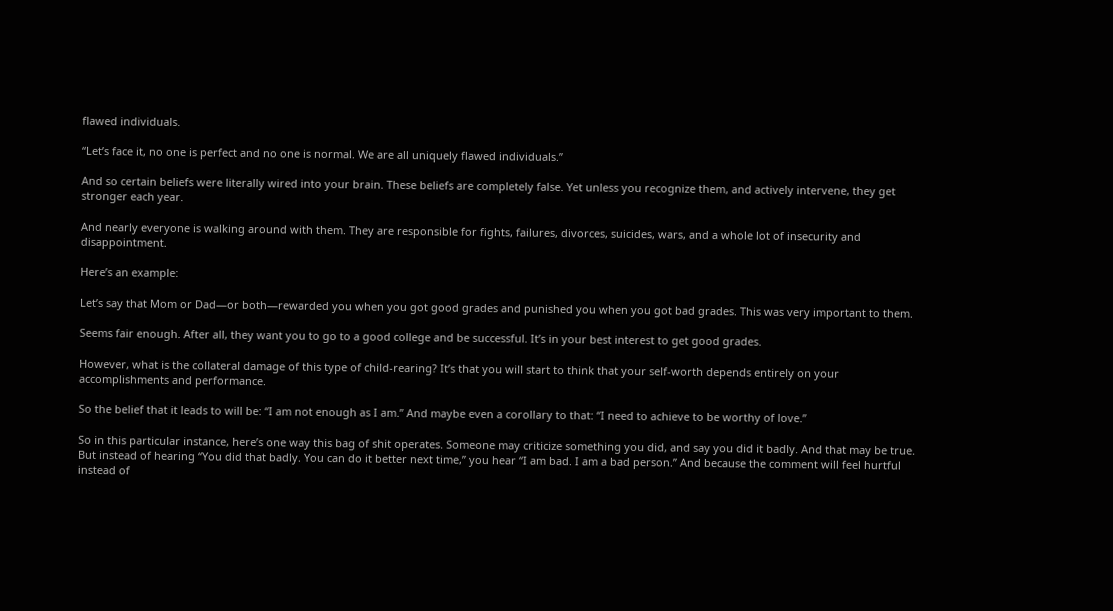flawed individuals.

“Let’s face it, no one is perfect and no one is normal. We are all uniquely flawed individuals.”

And so certain beliefs were literally wired into your brain. These beliefs are completely false. Yet unless you recognize them, and actively intervene, they get stronger each year.

And nearly everyone is walking around with them. They are responsible for fights, failures, divorces, suicides, wars, and a whole lot of insecurity and disappointment.

Here’s an example:

Let’s say that Mom or Dad—or both—rewarded you when you got good grades and punished you when you got bad grades. This was very important to them.

Seems fair enough. After all, they want you to go to a good college and be successful. It’s in your best interest to get good grades.

However, what is the collateral damage of this type of child-rearing? It’s that you will start to think that your self-worth depends entirely on your accomplishments and performance.

So the belief that it leads to will be: “I am not enough as I am.” And maybe even a corollary to that: “I need to achieve to be worthy of love.”

So in this particular instance, here’s one way this bag of shit operates. Someone may criticize something you did, and say you did it badly. And that may be true. But instead of hearing “You did that badly. You can do it better next time,” you hear “I am bad. I am a bad person.” And because the comment will feel hurtful instead of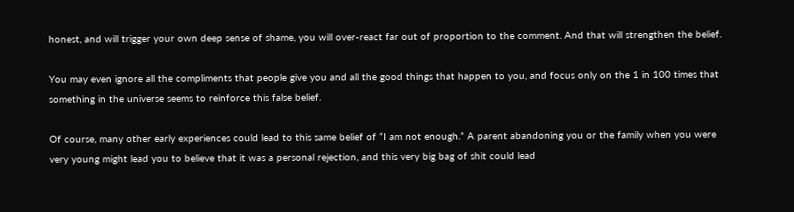honest, and will trigger your own deep sense of shame, you will over-react far out of proportion to the comment. And that will strengthen the belief.

You may even ignore all the compliments that people give you and all the good things that happen to you, and focus only on the 1 in 100 times that something in the universe seems to reinforce this false belief.

Of course, many other early experiences could lead to this same belief of “I am not enough.” A parent abandoning you or the family when you were very young might lead you to believe that it was a personal rejection, and this very big bag of shit could lead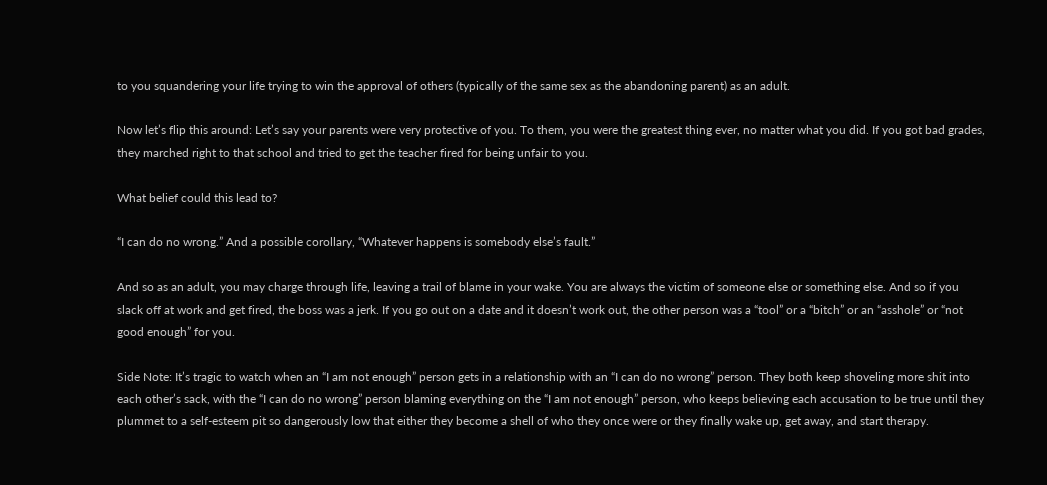to you squandering your life trying to win the approval of others (typically of the same sex as the abandoning parent) as an adult.

Now let’s flip this around: Let’s say your parents were very protective of you. To them, you were the greatest thing ever, no matter what you did. If you got bad grades, they marched right to that school and tried to get the teacher fired for being unfair to you.

What belief could this lead to?

“I can do no wrong.” And a possible corollary, “Whatever happens is somebody else’s fault.”

And so as an adult, you may charge through life, leaving a trail of blame in your wake. You are always the victim of someone else or something else. And so if you slack off at work and get fired, the boss was a jerk. If you go out on a date and it doesn’t work out, the other person was a “tool” or a “bitch” or an “asshole” or “not good enough” for you.

Side Note: It’s tragic to watch when an “I am not enough” person gets in a relationship with an “I can do no wrong” person. They both keep shoveling more shit into each other’s sack, with the “I can do no wrong” person blaming everything on the “I am not enough” person, who keeps believing each accusation to be true until they plummet to a self-esteem pit so dangerously low that either they become a shell of who they once were or they finally wake up, get away, and start therapy.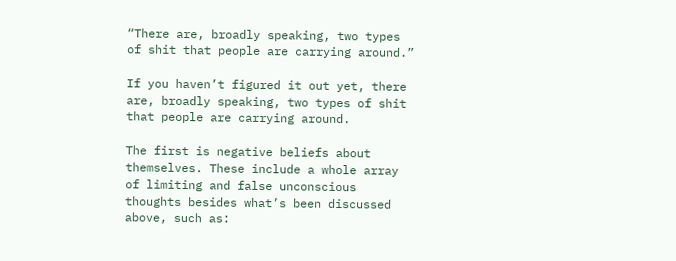“There are, broadly speaking, two types of shit that people are carrying around.”

If you haven’t figured it out yet, there are, broadly speaking, two types of shit that people are carrying around.

The first is negative beliefs about themselves. These include a whole array of limiting and false unconscious thoughts besides what’s been discussed above, such as: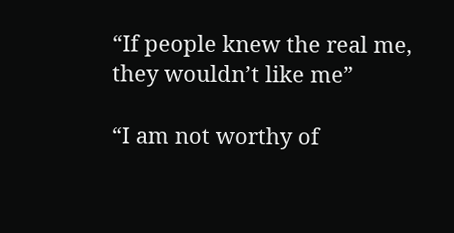“If people knew the real me, they wouldn’t like me”

“I am not worthy of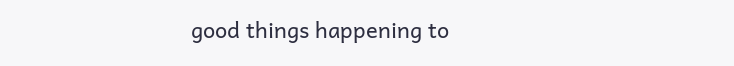good things happening to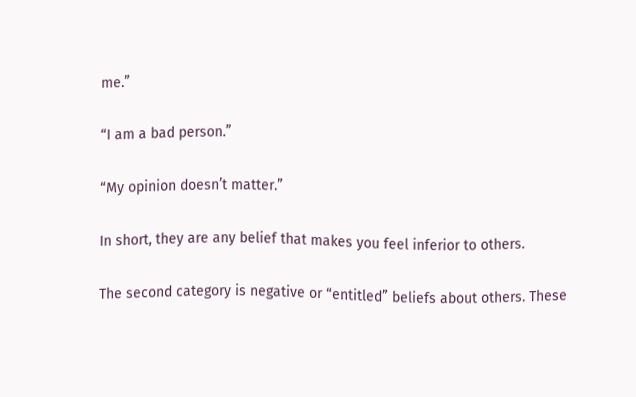me.”

“I am a bad person.”

“My opinion doesn’t matter.”

In short, they are any belief that makes you feel inferior to others.

The second category is negative or “entitled” beliefs about others. These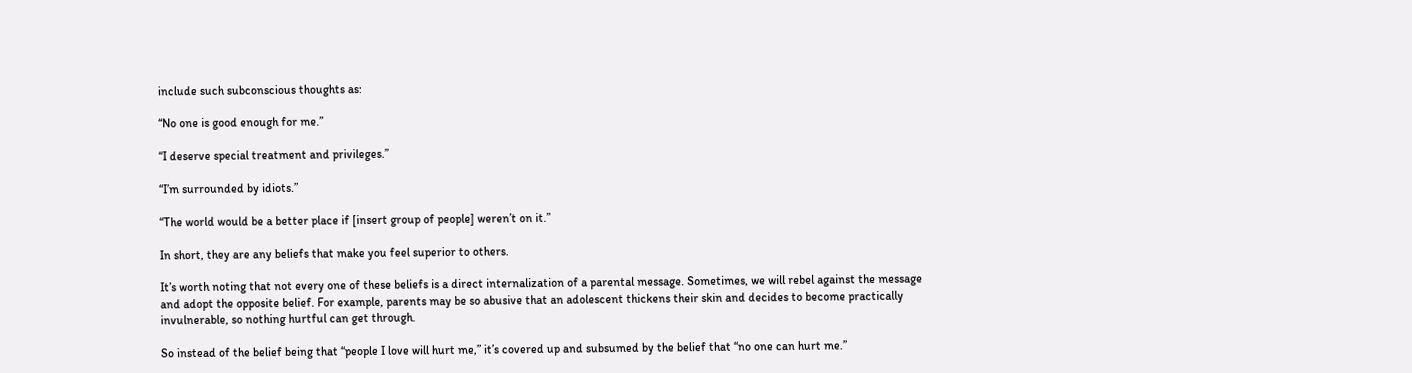include such subconscious thoughts as:

“No one is good enough for me.”

“I deserve special treatment and privileges.”

“I’m surrounded by idiots.”

“The world would be a better place if [insert group of people] weren’t on it.”

In short, they are any beliefs that make you feel superior to others.

It’s worth noting that not every one of these beliefs is a direct internalization of a parental message. Sometimes, we will rebel against the message and adopt the opposite belief. For example, parents may be so abusive that an adolescent thickens their skin and decides to become practically invulnerable, so nothing hurtful can get through.

So instead of the belief being that “people I love will hurt me,” it’s covered up and subsumed by the belief that “no one can hurt me.”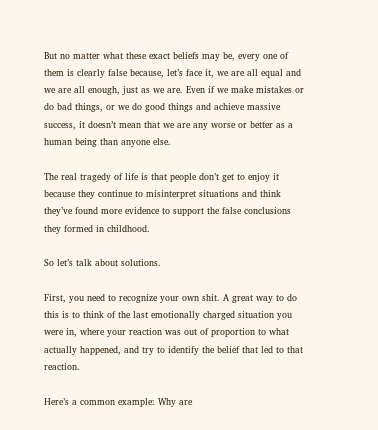But no matter what these exact beliefs may be, every one of them is clearly false because, let’s face it, we are all equal and we are all enough, just as we are. Even if we make mistakes or do bad things, or we do good things and achieve massive success, it doesn’t mean that we are any worse or better as a human being than anyone else.

The real tragedy of life is that people don’t get to enjoy it because they continue to misinterpret situations and think they’ve found more evidence to support the false conclusions they formed in childhood.

So let’s talk about solutions.

First, you need to recognize your own shit. A great way to do this is to think of the last emotionally charged situation you were in, where your reaction was out of proportion to what actually happened, and try to identify the belief that led to that reaction.

Here’s a common example: Why are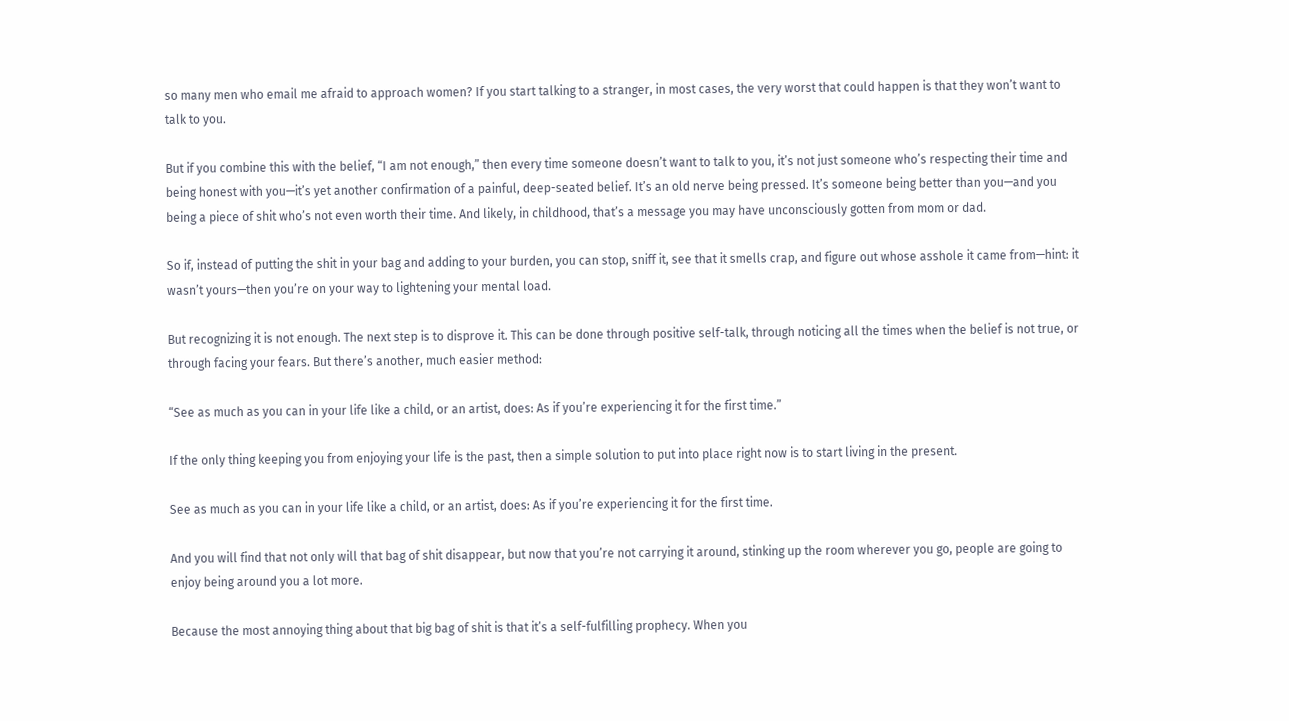so many men who email me afraid to approach women? If you start talking to a stranger, in most cases, the very worst that could happen is that they won’t want to talk to you.

But if you combine this with the belief, “I am not enough,” then every time someone doesn’t want to talk to you, it’s not just someone who’s respecting their time and being honest with you—it’s yet another confirmation of a painful, deep-seated belief. It’s an old nerve being pressed. It’s someone being better than you—and you being a piece of shit who’s not even worth their time. And likely, in childhood, that’s a message you may have unconsciously gotten from mom or dad.

So if, instead of putting the shit in your bag and adding to your burden, you can stop, sniff it, see that it smells crap, and figure out whose asshole it came from—hint: it wasn’t yours—then you’re on your way to lightening your mental load.

But recognizing it is not enough. The next step is to disprove it. This can be done through positive self-talk, through noticing all the times when the belief is not true, or through facing your fears. But there’s another, much easier method:

“See as much as you can in your life like a child, or an artist, does: As if you’re experiencing it for the first time.”

If the only thing keeping you from enjoying your life is the past, then a simple solution to put into place right now is to start living in the present.

See as much as you can in your life like a child, or an artist, does: As if you’re experiencing it for the first time.

And you will find that not only will that bag of shit disappear, but now that you’re not carrying it around, stinking up the room wherever you go, people are going to enjoy being around you a lot more.

Because the most annoying thing about that big bag of shit is that it’s a self-fulfilling prophecy. When you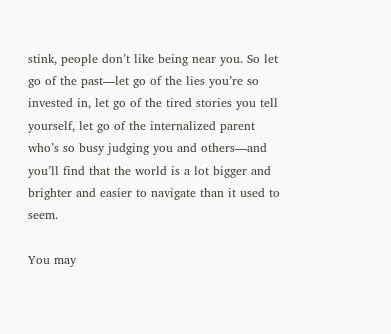stink, people don’t like being near you. So let go of the past—let go of the lies you’re so invested in, let go of the tired stories you tell yourself, let go of the internalized parent who’s so busy judging you and others—and you’ll find that the world is a lot bigger and brighter and easier to navigate than it used to seem.

You may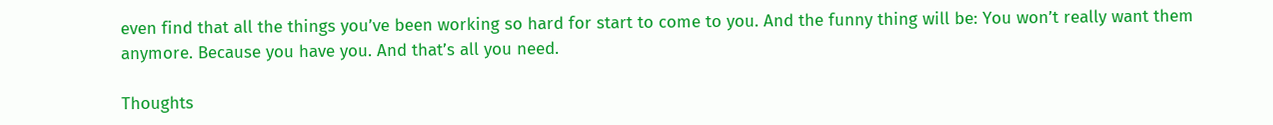even find that all the things you’ve been working so hard for start to come to you. And the funny thing will be: You won’t really want them anymore. Because you have you. And that’s all you need.

Thoughts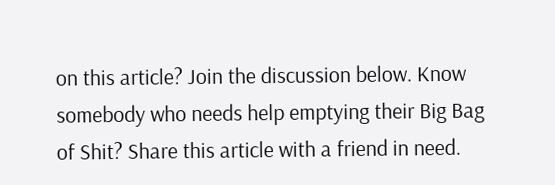on this article? Join the discussion below. Know somebody who needs help emptying their Big Bag of Shit? Share this article with a friend in need.